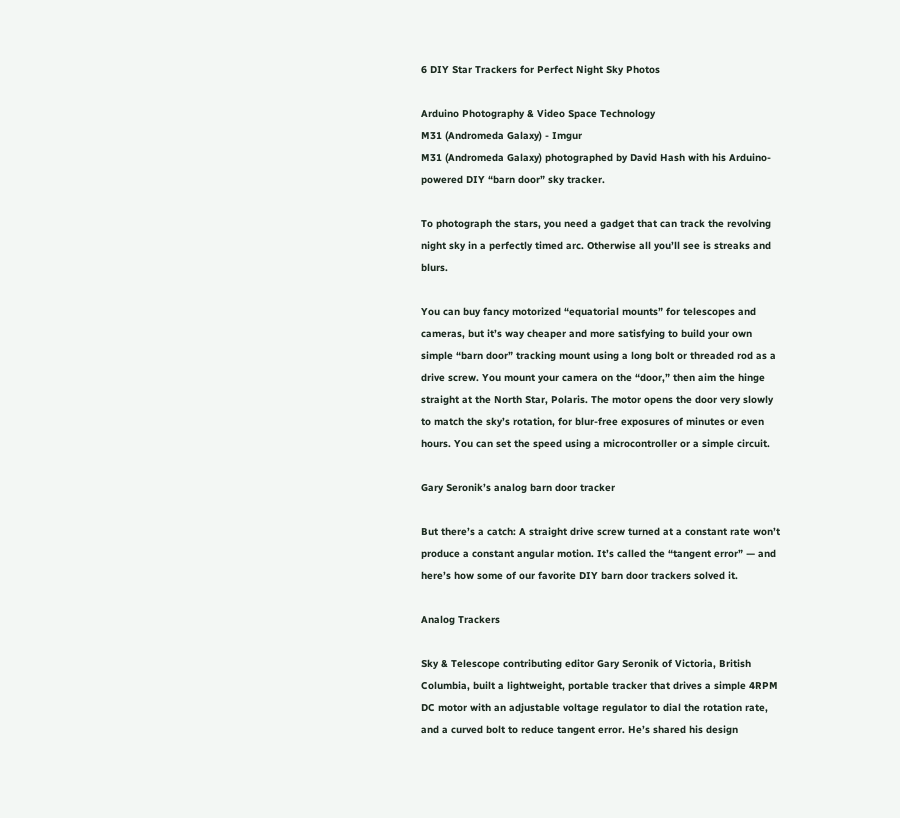6 DIY Star Trackers for Perfect Night Sky Photos

Arduino Photography & Video Space Technology
M31 (Andromeda Galaxy) - Imgur
M31 (Andromeda Galaxy) photographed by David Hash with his Arduino-powered DIY “barn door” sky tracker.

To photograph the stars, you need a gadget that can track the revolving night sky in a perfectly timed arc. Otherwise all you’ll see is streaks and blurs.

You can buy fancy motorized “equatorial mounts” for telescopes and cameras, but it’s way cheaper and more satisfying to build your own simple “barn door” tracking mount using a long bolt or threaded rod as a drive screw. You mount your camera on the “door,” then aim the hinge straight at the North Star, Polaris. The motor opens the door very slowly to match the sky’s rotation, for blur-free exposures of minutes or even hours. You can set the speed using a microcontroller or a simple circuit.

Gary Seronik’s analog barn door tracker

But there’s a catch: A straight drive screw turned at a constant rate won’t produce a constant angular motion. It’s called the “tangent error” — and here’s how some of our favorite DIY barn door trackers solved it.

Analog Trackers

Sky & Telescope contributing editor Gary Seronik of Victoria, British Columbia, built a lightweight, portable tracker that drives a simple 4RPM DC motor with an adjustable voltage regulator to dial the rotation rate, and a curved bolt to reduce tangent error. He’s shared his design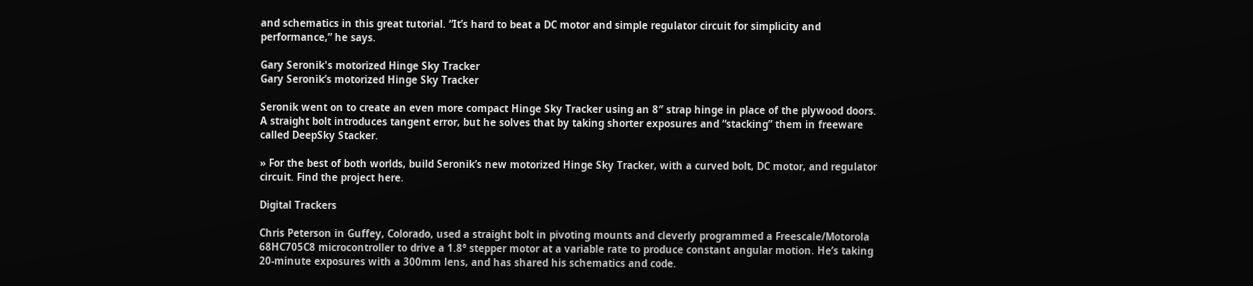and schematics in this great tutorial. “It’s hard to beat a DC motor and simple regulator circuit for simplicity and performance,” he says.

Gary Seronik's motorized Hinge Sky Tracker
Gary Seronik’s motorized Hinge Sky Tracker

Seronik went on to create an even more compact Hinge Sky Tracker using an 8″ strap hinge in place of the plywood doors. A straight bolt introduces tangent error, but he solves that by taking shorter exposures and “stacking” them in freeware called DeepSky Stacker.

» For the best of both worlds, build Seronik’s new motorized Hinge Sky Tracker, with a curved bolt, DC motor, and regulator circuit. Find the project here.

Digital Trackers

Chris Peterson in Guffey, Colorado, used a straight bolt in pivoting mounts and cleverly programmed a Freescale/Motorola 68HC705C8 microcontroller to drive a 1.8° stepper motor at a variable rate to produce constant angular motion. He’s taking 20-minute exposures with a 300mm lens, and has shared his schematics and code.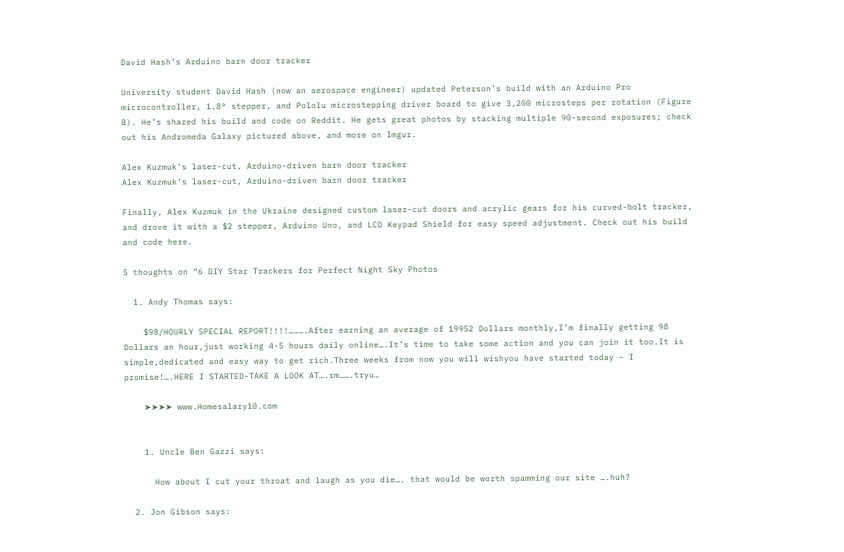David Hash’s Arduino barn door tracker

University student David Hash (now an aerospace engineer) updated Peterson’s build with an Arduino Pro microcontroller, 1.8° stepper, and Pololu microstepping driver board to give 3,200 microsteps per rotation (Figure B). He’s shared his build and code on Reddit. He gets great photos by stacking multiple 90-second exposures; check out his Andromeda Galaxy pictured above, and more on Imgur.

Alex Kuzmuk's laser-cut, Arduino-driven barn door tracker
Alex Kuzmuk’s laser-cut, Arduino-driven barn door tracker

Finally, Alex Kuzmuk in the Ukraine designed custom laser-cut doors and acrylic gears for his curved-bolt tracker, and drove it with a $2 stepper, Arduino Uno, and LCD Keypad Shield for easy speed adjustment. Check out his build and code here.

5 thoughts on “6 DIY Star Trackers for Perfect Night Sky Photos

  1. Andy Thomas says:

    $98/HOURLY SPECIAL REPORT!!!!……….After earning an average of 19952 Dollars monthly,I’m finally getting 98 Dollars an hour,just working 4-5 hours daily online….It’s time to take some action and you can join it too.It is simple,dedicated and easy way to get rich.Three weeks from now you will wishyou have started today – I promise!….HERE I STARTED-TAKE A LOOK AT….rm…….tryu…

    ➤➤➤➤ www.Homesalary10.com


    1. Uncle Ben Gazzi says:

      How about I cut your throat and laugh as you die…. that would be worth spamming our site ….huh?

  2. Jon Gibson says: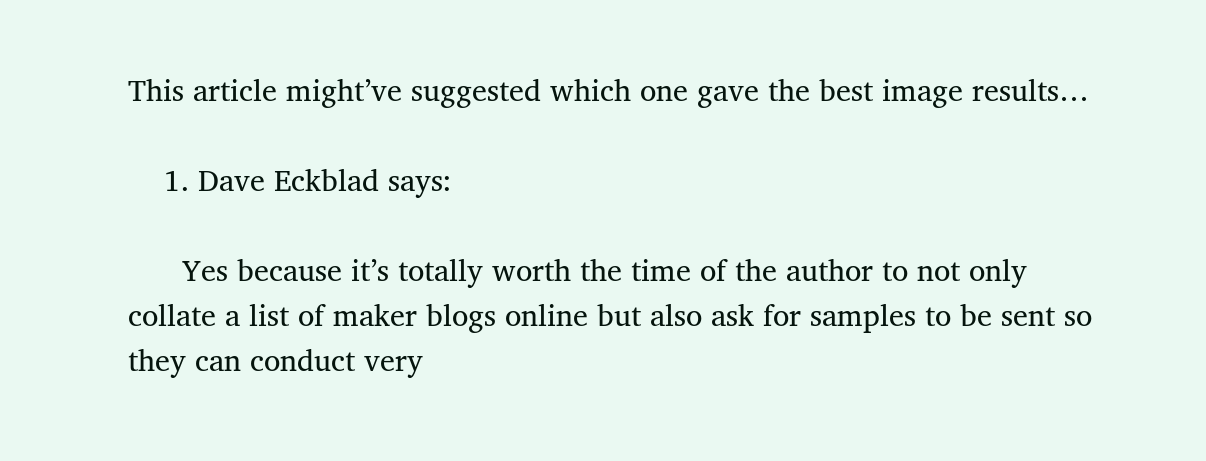This article might’ve suggested which one gave the best image results…

    1. Dave Eckblad says:

      Yes because it’s totally worth the time of the author to not only collate a list of maker blogs online but also ask for samples to be sent so they can conduct very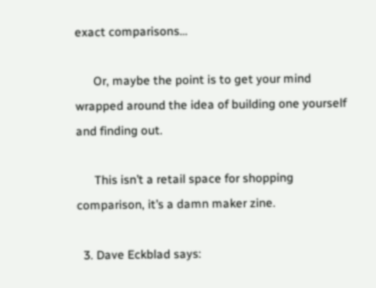exact comparisons…

      Or, maybe the point is to get your mind wrapped around the idea of building one yourself and finding out.

      This isn’t a retail space for shopping comparison, it’s a damn maker zine.

  3. Dave Eckblad says: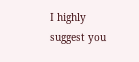I highly suggest you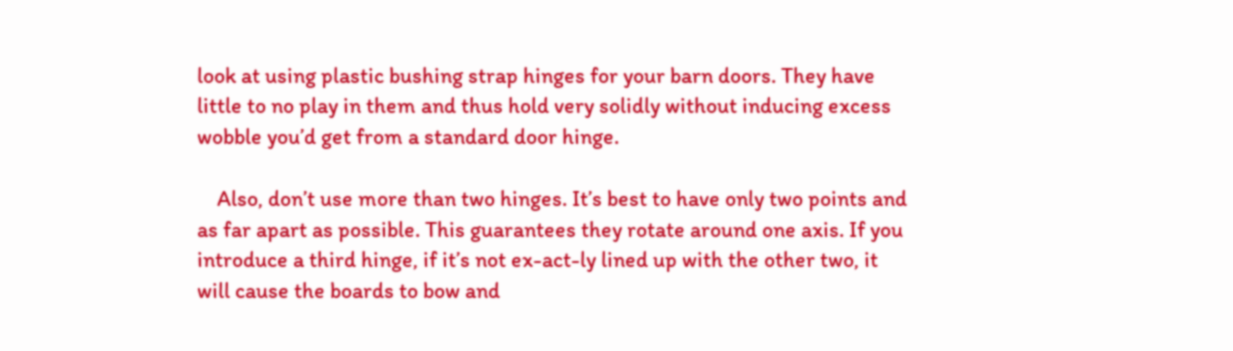look at using plastic bushing strap hinges for your barn doors. They have little to no play in them and thus hold very solidly without inducing excess wobble you’d get from a standard door hinge.

    Also, don’t use more than two hinges. It’s best to have only two points and as far apart as possible. This guarantees they rotate around one axis. If you introduce a third hinge, if it’s not ex-act-ly lined up with the other two, it will cause the boards to bow and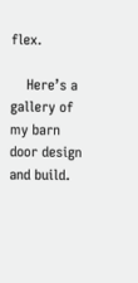flex.

    Here’s a gallery of my barn door design and build.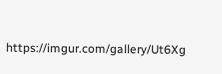https://imgur.com/gallery/Ut6Xg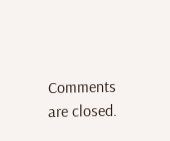Comments are closed.